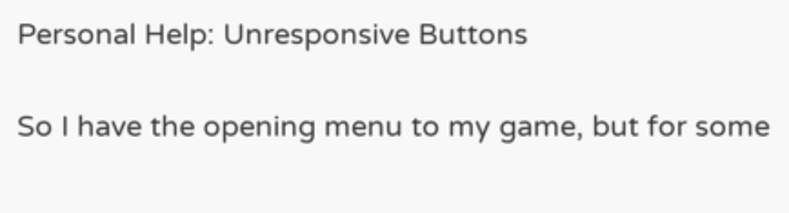Personal Help: Unresponsive Buttons

So I have the opening menu to my game, but for some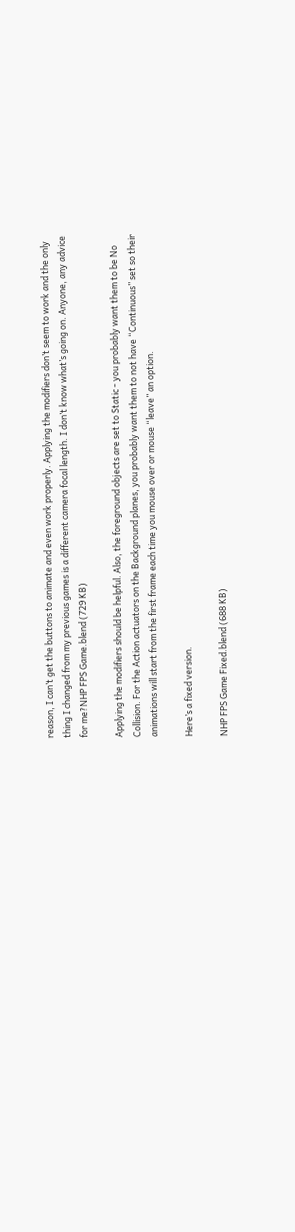reason, I can’t get the buttons to animate and even work properly. Applying the modifiers don’t seem to work and the only thing I changed from my previous games is a different camera focal length. I don’t know what’s going on. Anyone, any advice for me?NHP FPS Game.blend (729 KB)

Applying the modifiers should be helpful. Also, the foreground objects are set to Static - you probably want them to be No Collision. For the Action actuators on the Background planes, you probably want them to not have “Continuous” set so their animations will start from the first frame each time you mouse over or mouse “leave” an option.

Here’s a fixed version.

NHP FPS Game Fixed.blend (688 KB)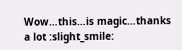Wow…this…is magic…thanks a lot :slight_smile: